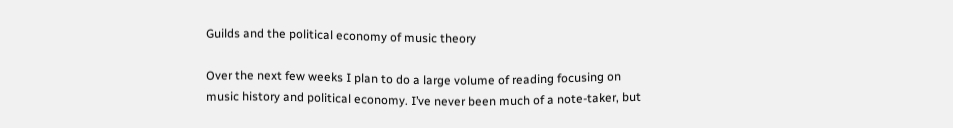Guilds and the political economy of music theory

Over the next few weeks I plan to do a large volume of reading focusing on music history and political economy. I’ve never been much of a note-taker, but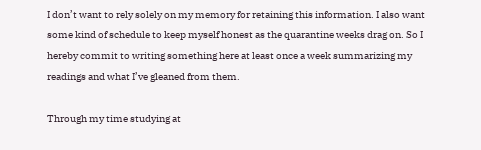I don’t want to rely solely on my memory for retaining this information. I also want some kind of schedule to keep myself honest as the quarantine weeks drag on. So I hereby commit to writing something here at least once a week summarizing my readings and what I’ve gleaned from them.

Through my time studying at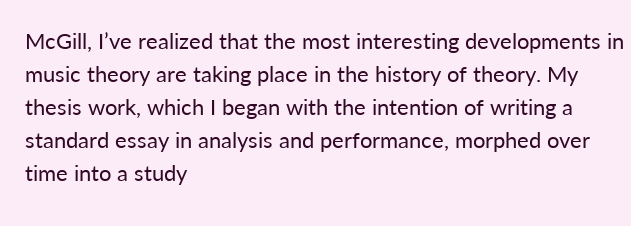McGill, I’ve realized that the most interesting developments in music theory are taking place in the history of theory. My thesis work, which I began with the intention of writing a standard essay in analysis and performance, morphed over time into a study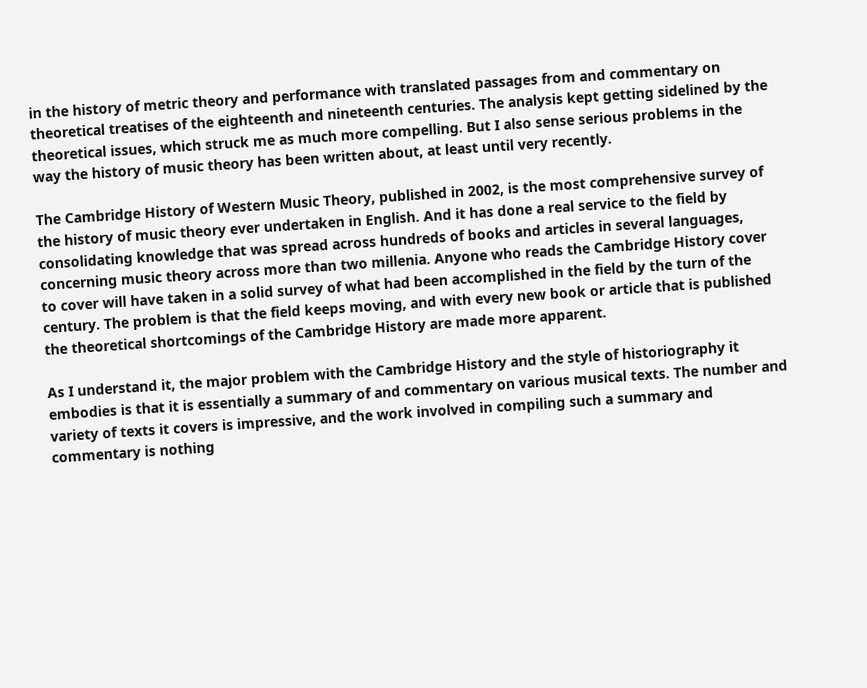in the history of metric theory and performance with translated passages from and commentary on theoretical treatises of the eighteenth and nineteenth centuries. The analysis kept getting sidelined by the theoretical issues, which struck me as much more compelling. But I also sense serious problems in the way the history of music theory has been written about, at least until very recently.

The Cambridge History of Western Music Theory, published in 2002, is the most comprehensive survey of the history of music theory ever undertaken in English. And it has done a real service to the field by consolidating knowledge that was spread across hundreds of books and articles in several languages, concerning music theory across more than two millenia. Anyone who reads the Cambridge History cover to cover will have taken in a solid survey of what had been accomplished in the field by the turn of the century. The problem is that the field keeps moving, and with every new book or article that is published the theoretical shortcomings of the Cambridge History are made more apparent.

As I understand it, the major problem with the Cambridge History and the style of historiography it embodies is that it is essentially a summary of and commentary on various musical texts. The number and variety of texts it covers is impressive, and the work involved in compiling such a summary and commentary is nothing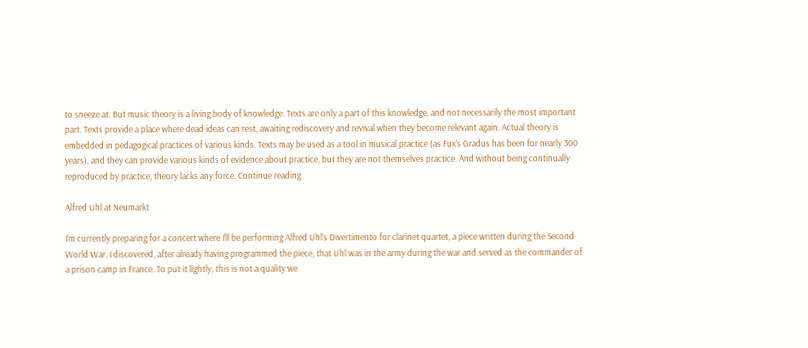to sneeze at. But music theory is a living body of knowledge. Texts are only a part of this knowledge, and not necessarily the most important part. Texts provide a place where dead ideas can rest, awaiting rediscovery and revival when they become relevant again. Actual theory is embedded in pedagogical practices of various kinds. Texts may be used as a tool in musical practice (as Fux’s Gradus has been for nearly 300 years), and they can provide various kinds of evidence about practice, but they are not themselves practice. And without being continually reproduced by practice, theory lacks any force. Continue reading

Alfred Uhl at Neumarkt

I’m currently preparing for a concert where I’ll be performing Alfred Uhl’s Divertimento for clarinet quartet, a piece written during the Second World War. I discovered, after already having programmed the piece, that Uhl was in the army during the war and served as the commander of a prison camp in France. To put it lightly, this is not a quality we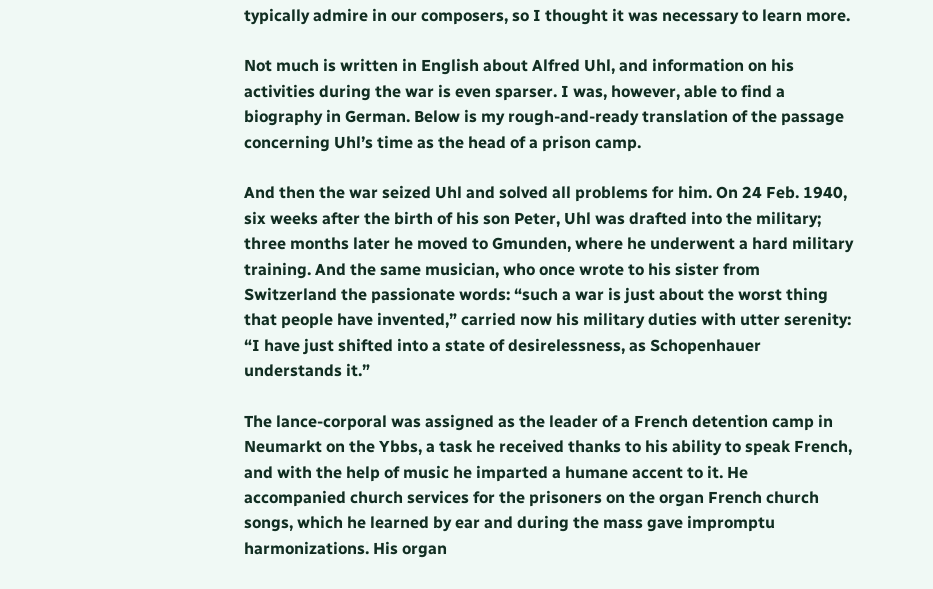typically admire in our composers, so I thought it was necessary to learn more.

Not much is written in English about Alfred Uhl, and information on his activities during the war is even sparser. I was, however, able to find a biography in German. Below is my rough-and-ready translation of the passage concerning Uhl’s time as the head of a prison camp.

And then the war seized Uhl and solved all problems for him. On 24 Feb. 1940, six weeks after the birth of his son Peter, Uhl was drafted into the military; three months later he moved to Gmunden, where he underwent a hard military training. And the same musician, who once wrote to his sister from Switzerland the passionate words: “such a war is just about the worst thing that people have invented,” carried now his military duties with utter serenity: “I have just shifted into a state of desirelessness, as Schopenhauer understands it.”

The lance-corporal was assigned as the leader of a French detention camp in Neumarkt on the Ybbs, a task he received thanks to his ability to speak French, and with the help of music he imparted a humane accent to it. He accompanied church services for the prisoners on the organ French church songs, which he learned by ear and during the mass gave impromptu harmonizations. His organ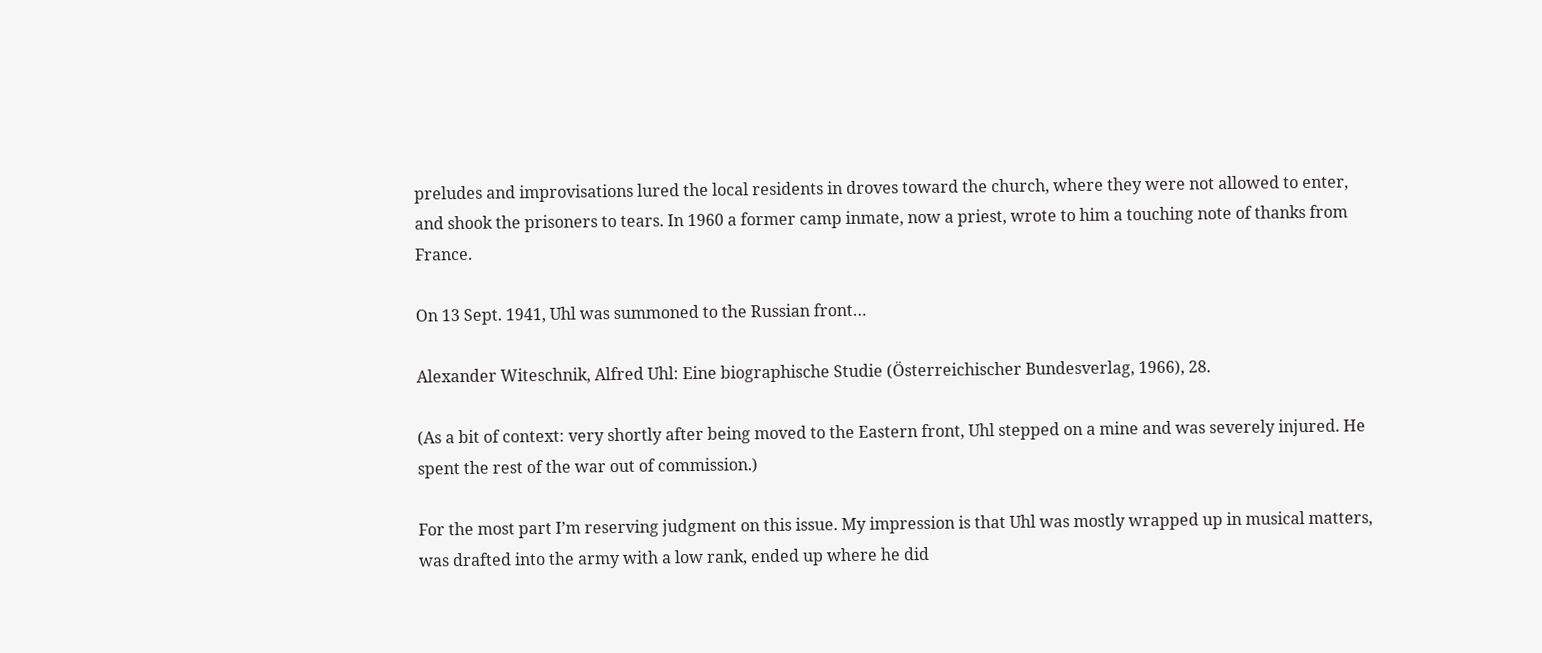preludes and improvisations lured the local residents in droves toward the church, where they were not allowed to enter, and shook the prisoners to tears. In 1960 a former camp inmate, now a priest, wrote to him a touching note of thanks from France.

On 13 Sept. 1941, Uhl was summoned to the Russian front…

Alexander Witeschnik, Alfred Uhl: Eine biographische Studie (Österreichischer Bundesverlag, 1966), 28.

(As a bit of context: very shortly after being moved to the Eastern front, Uhl stepped on a mine and was severely injured. He spent the rest of the war out of commission.)

For the most part I’m reserving judgment on this issue. My impression is that Uhl was mostly wrapped up in musical matters, was drafted into the army with a low rank, ended up where he did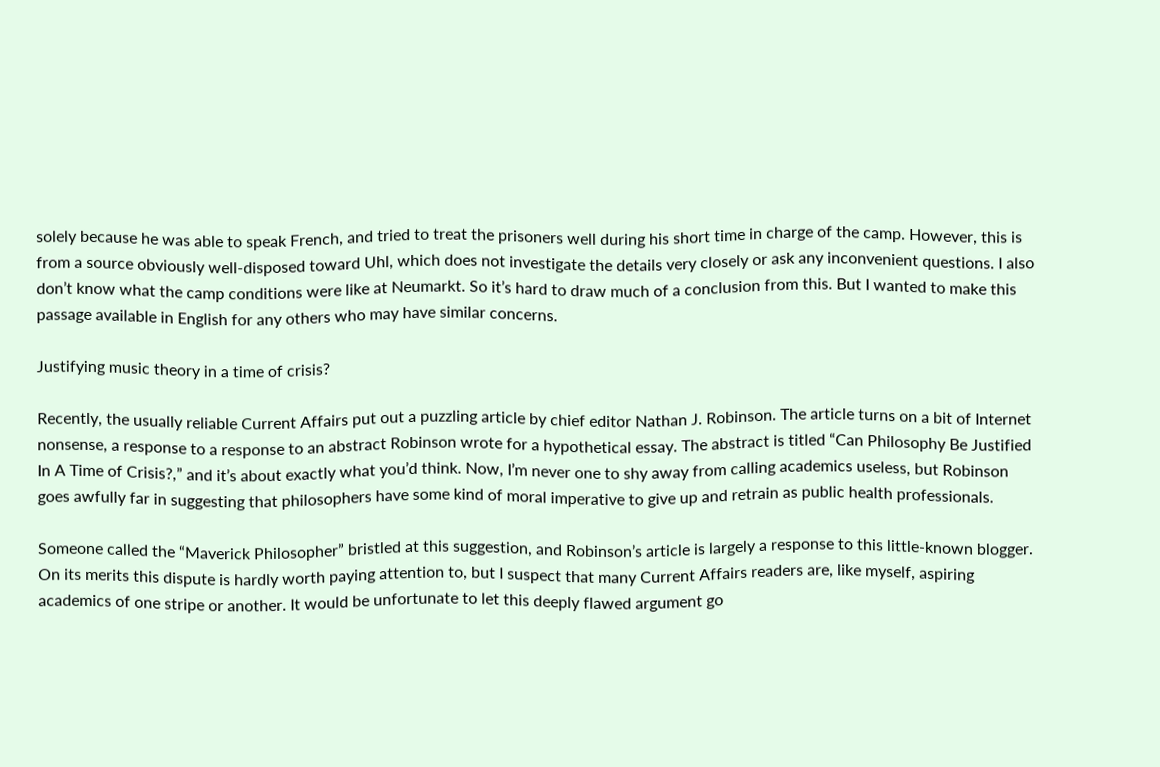solely because he was able to speak French, and tried to treat the prisoners well during his short time in charge of the camp. However, this is from a source obviously well-disposed toward Uhl, which does not investigate the details very closely or ask any inconvenient questions. I also don’t know what the camp conditions were like at Neumarkt. So it’s hard to draw much of a conclusion from this. But I wanted to make this passage available in English for any others who may have similar concerns.

Justifying music theory in a time of crisis?

Recently, the usually reliable Current Affairs put out a puzzling article by chief editor Nathan J. Robinson. The article turns on a bit of Internet nonsense, a response to a response to an abstract Robinson wrote for a hypothetical essay. The abstract is titled “Can Philosophy Be Justified In A Time of Crisis?,” and it’s about exactly what you’d think. Now, I’m never one to shy away from calling academics useless, but Robinson goes awfully far in suggesting that philosophers have some kind of moral imperative to give up and retrain as public health professionals.

Someone called the “Maverick Philosopher” bristled at this suggestion, and Robinson’s article is largely a response to this little-known blogger. On its merits this dispute is hardly worth paying attention to, but I suspect that many Current Affairs readers are, like myself, aspiring academics of one stripe or another. It would be unfortunate to let this deeply flawed argument go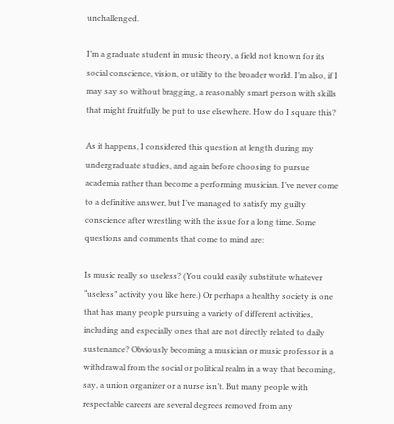unchallenged.

I’m a graduate student in music theory, a field not known for its social conscience, vision, or utility to the broader world. I’m also, if I may say so without bragging, a reasonably smart person with skills that might fruitfully be put to use elsewhere. How do I square this?

As it happens, I considered this question at length during my undergraduate studies, and again before choosing to pursue academia rather than become a performing musician. I’ve never come to a definitive answer, but I’ve managed to satisfy my guilty conscience after wrestling with the issue for a long time. Some questions and comments that come to mind are:

Is music really so useless? (You could easily substitute whatever “useless” activity you like here.) Or perhaps a healthy society is one that has many people pursuing a variety of different activities, including and especially ones that are not directly related to daily sustenance? Obviously becoming a musician or music professor is a withdrawal from the social or political realm in a way that becoming, say, a union organizer or a nurse isn’t. But many people with respectable careers are several degrees removed from any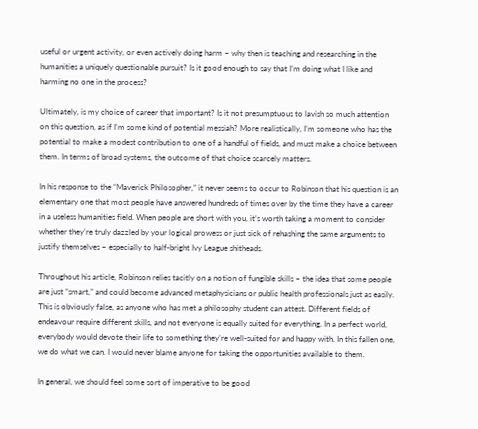useful or urgent activity, or even actively doing harm – why then is teaching and researching in the humanities a uniquely questionable pursuit? Is it good enough to say that I’m doing what I like and harming no one in the process?

Ultimately, is my choice of career that important? Is it not presumptuous to lavish so much attention on this question, as if I’m some kind of potential messiah? More realistically, I’m someone who has the potential to make a modest contribution to one of a handful of fields, and must make a choice between them. In terms of broad systems, the outcome of that choice scarcely matters.

In his response to the “Maverick Philosopher,” it never seems to occur to Robinson that his question is an elementary one that most people have answered hundreds of times over by the time they have a career in a useless humanities field. When people are short with you, it’s worth taking a moment to consider whether they’re truly dazzled by your logical prowess or just sick of rehashing the same arguments to justify themselves – especially to half-bright Ivy League shitheads.

Throughout his article, Robinson relies tacitly on a notion of fungible skills – the idea that some people are just “smart,” and could become advanced metaphysicians or public health professionals just as easily. This is obviously false, as anyone who has met a philosophy student can attest. Different fields of endeavour require different skills, and not everyone is equally suited for everything. In a perfect world, everybody would devote their life to something they’re well-suited for and happy with. In this fallen one, we do what we can. I would never blame anyone for taking the opportunities available to them.

In general, we should feel some sort of imperative to be good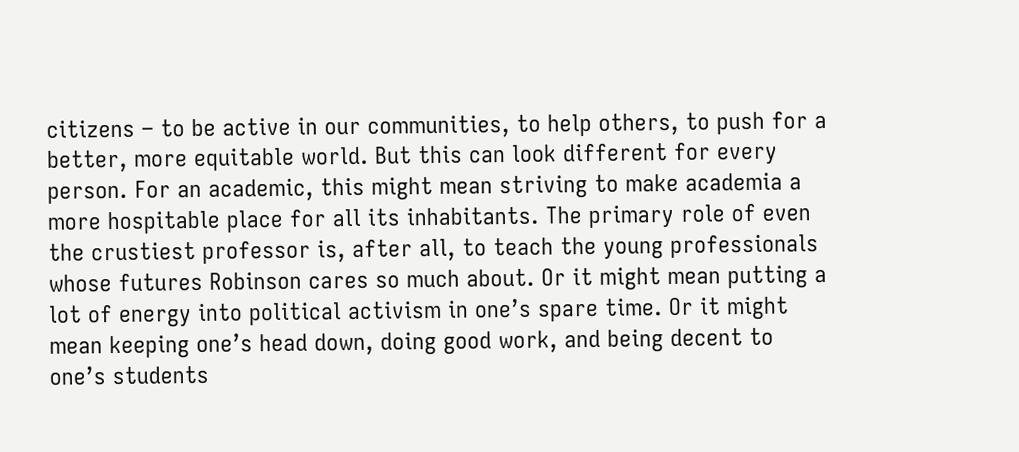citizens – to be active in our communities, to help others, to push for a better, more equitable world. But this can look different for every person. For an academic, this might mean striving to make academia a more hospitable place for all its inhabitants. The primary role of even the crustiest professor is, after all, to teach the young professionals whose futures Robinson cares so much about. Or it might mean putting a lot of energy into political activism in one’s spare time. Or it might mean keeping one’s head down, doing good work, and being decent to one’s students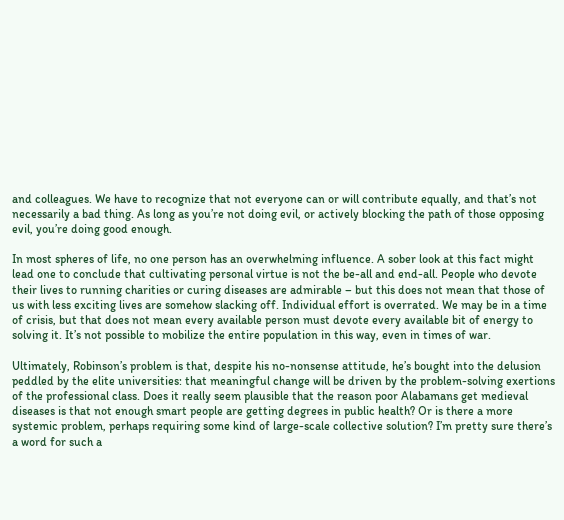and colleagues. We have to recognize that not everyone can or will contribute equally, and that’s not necessarily a bad thing. As long as you’re not doing evil, or actively blocking the path of those opposing evil, you’re doing good enough.

In most spheres of life, no one person has an overwhelming influence. A sober look at this fact might lead one to conclude that cultivating personal virtue is not the be-all and end-all. People who devote their lives to running charities or curing diseases are admirable – but this does not mean that those of us with less exciting lives are somehow slacking off. Individual effort is overrated. We may be in a time of crisis, but that does not mean every available person must devote every available bit of energy to solving it. It’s not possible to mobilize the entire population in this way, even in times of war.

Ultimately, Robinson’s problem is that, despite his no-nonsense attitude, he’s bought into the delusion peddled by the elite universities: that meaningful change will be driven by the problem-solving exertions of the professional class. Does it really seem plausible that the reason poor Alabamans get medieval diseases is that not enough smart people are getting degrees in public health? Or is there a more systemic problem, perhaps requiring some kind of large-scale collective solution? I’m pretty sure there’s a word for such a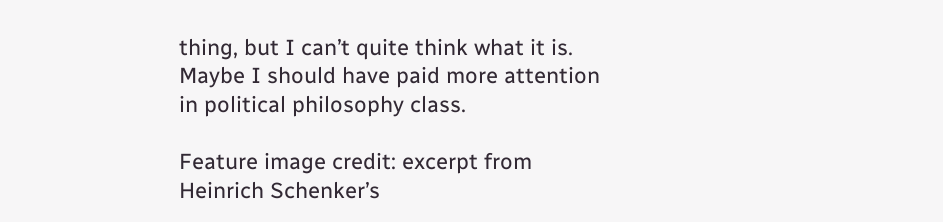thing, but I can’t quite think what it is. Maybe I should have paid more attention in political philosophy class.

Feature image credit: excerpt from Heinrich Schenker’s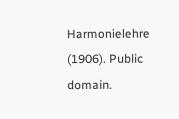Harmonielehre (1906). Public domain.